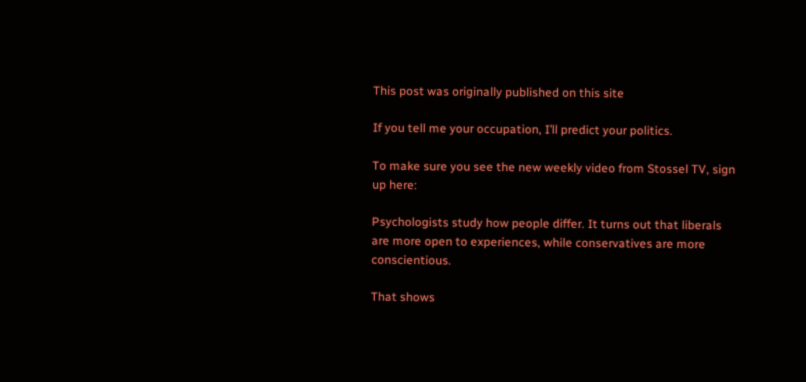This post was originally published on this site

If you tell me your occupation, I’ll predict your politics.

To make sure you see the new weekly video from Stossel TV, sign up here:

Psychologists study how people differ. It turns out that liberals are more open to experiences, while conservatives are more conscientious.

That shows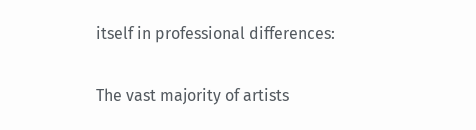itself in professional differences:

The vast majority of artists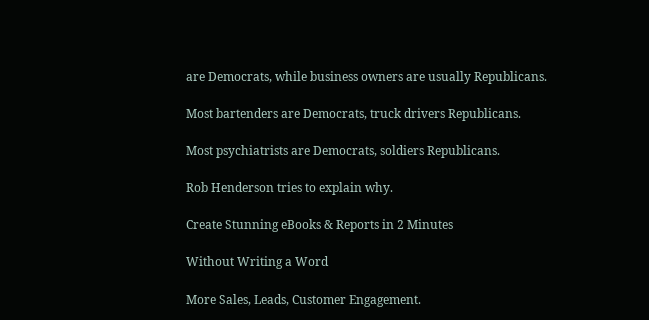are Democrats, while business owners are usually Republicans.

Most bartenders are Democrats, truck drivers Republicans.

Most psychiatrists are Democrats, soldiers Republicans.

Rob Henderson tries to explain why.

Create Stunning eBooks & Reports in 2 Minutes

Without Writing a Word

More Sales, Leads, Customer Engagement.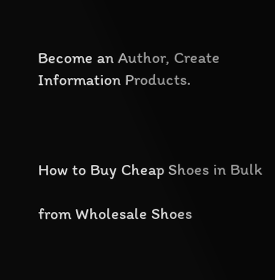Become an Author, Create Information Products.



How to Buy Cheap Shoes in Bulk

from Wholesale Shoes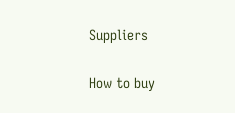Suppliers

How to buy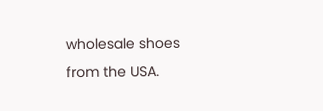wholesale shoes from the USA.